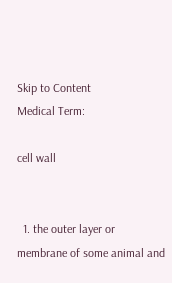Skip to Content
Medical Term:

cell wall


  1. the outer layer or membrane of some animal and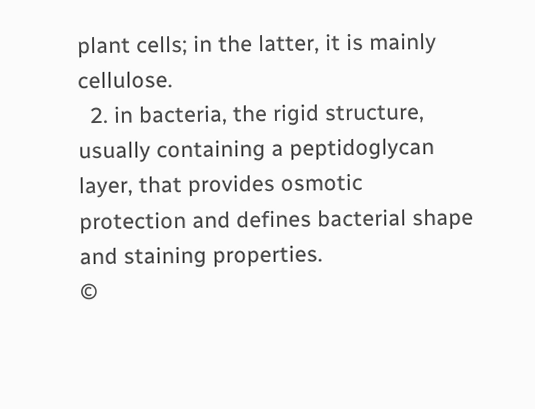plant cells; in the latter, it is mainly cellulose.
  2. in bacteria, the rigid structure, usually containing a peptidoglycan layer, that provides osmotic protection and defines bacterial shape and staining properties.
©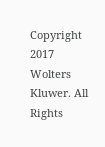Copyright 2017 Wolters Kluwer. All Rights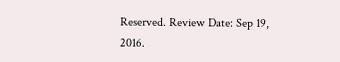Reserved. Review Date: Sep 19, 2016.